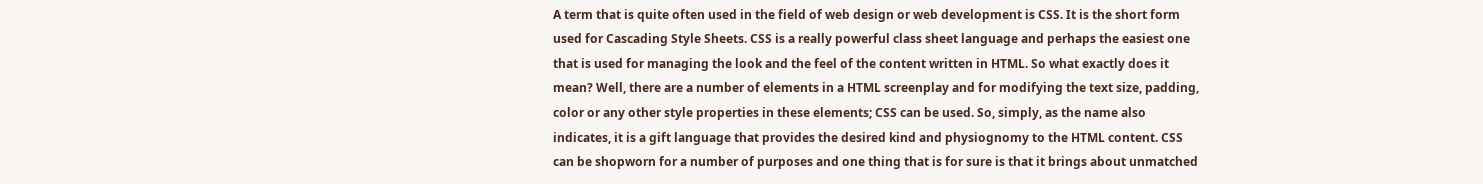A term that is quite often used in the field of web design or web development is CSS. It is the short form used for Cascading Style Sheets. CSS is a really powerful class sheet language and perhaps the easiest one that is used for managing the look and the feel of the content written in HTML. So what exactly does it mean? Well, there are a number of elements in a HTML screenplay and for modifying the text size, padding, color or any other style properties in these elements; CSS can be used. So, simply, as the name also indicates, it is a gift language that provides the desired kind and physiognomy to the HTML content. CSS can be shopworn for a number of purposes and one thing that is for sure is that it brings about unmatched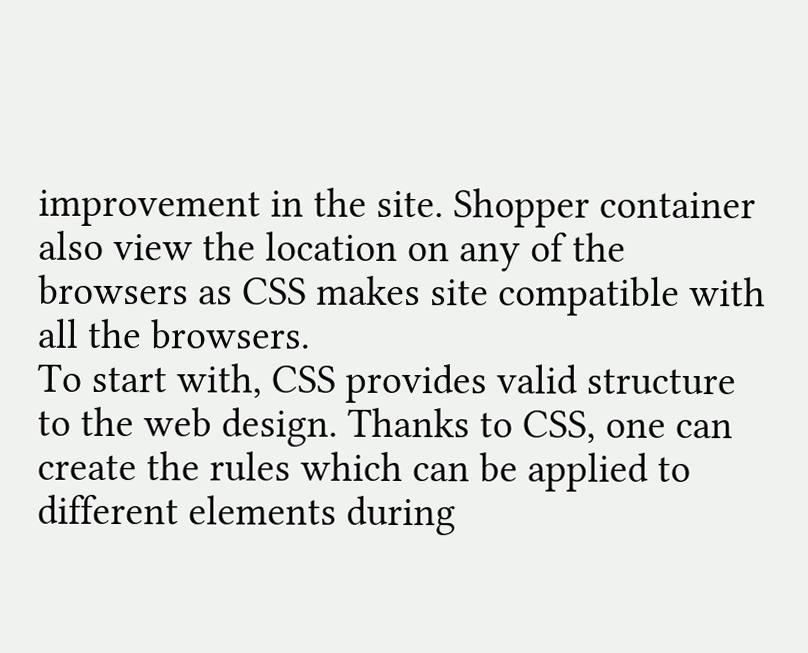improvement in the site. Shopper container also view the location on any of the browsers as CSS makes site compatible with all the browsers.
To start with, CSS provides valid structure to the web design. Thanks to CSS, one can create the rules which can be applied to different elements during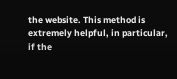the website. This method is extremely helpful, in particular, if the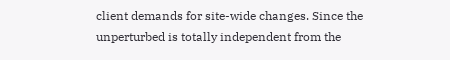client demands for site-wide changes. Since the unperturbed is totally independent from the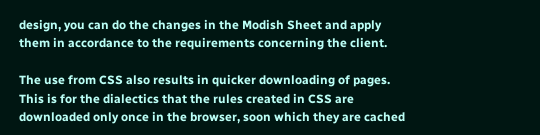design, you can do the changes in the Modish Sheet and apply them in accordance to the requirements concerning the client.

The use from CSS also results in quicker downloading of pages. This is for the dialectics that the rules created in CSS are downloaded only once in the browser, soon which they are cached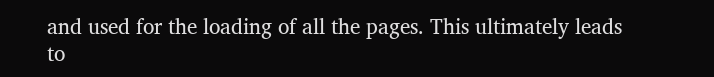and used for the loading of all the pages. This ultimately leads to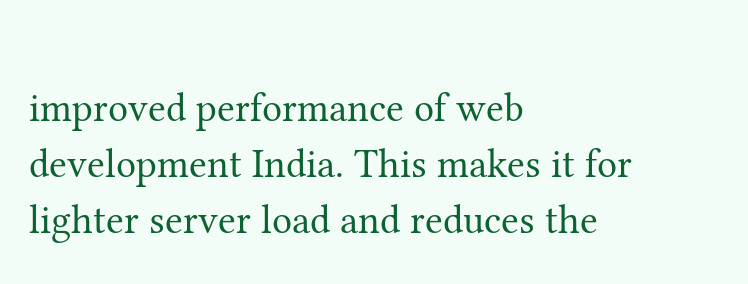improved performance of web development India. This makes it for lighter server load and reduces the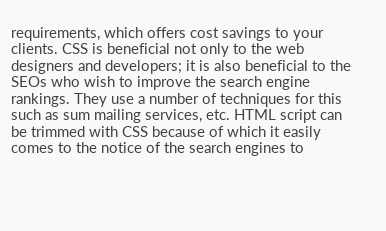requirements, which offers cost savings to your clients. CSS is beneficial not only to the web designers and developers; it is also beneficial to the SEOs who wish to improve the search engine rankings. They use a number of techniques for this such as sum mailing services, etc. HTML script can be trimmed with CSS because of which it easily comes to the notice of the search engines to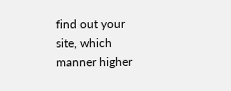find out your site, which manner higher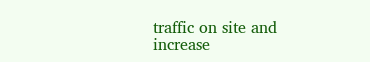traffic on site and increase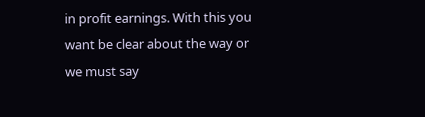in profit earnings. With this you want be clear about the way or we must say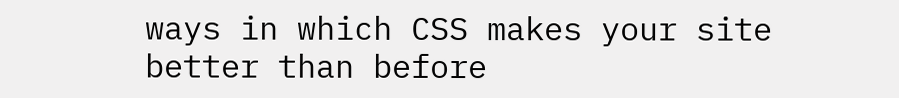ways in which CSS makes your site better than before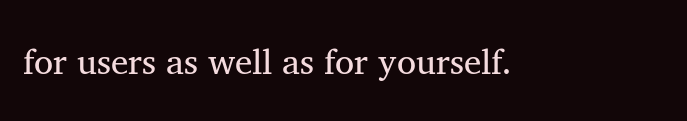for users as well as for yourself.